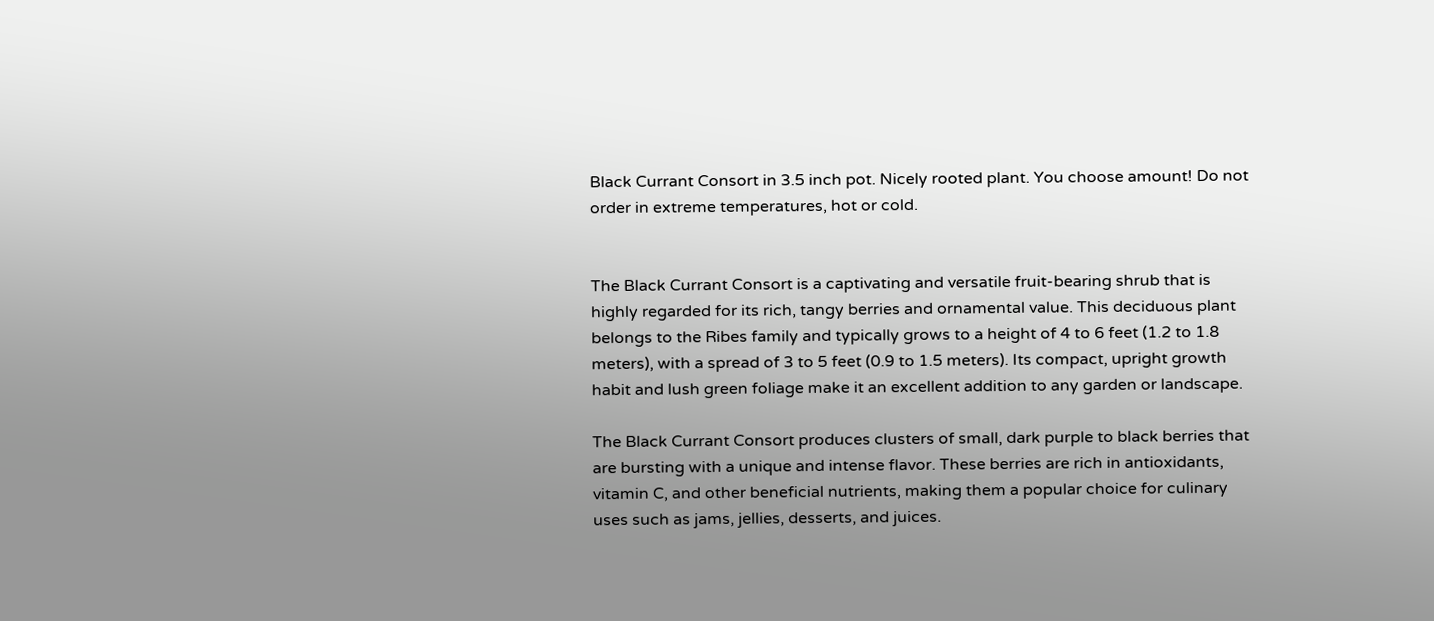Black Currant Consort in 3.5 inch pot. Nicely rooted plant. You choose amount! Do not order in extreme temperatures, hot or cold.


The Black Currant Consort is a captivating and versatile fruit-bearing shrub that is highly regarded for its rich, tangy berries and ornamental value. This deciduous plant belongs to the Ribes family and typically grows to a height of 4 to 6 feet (1.2 to 1.8 meters), with a spread of 3 to 5 feet (0.9 to 1.5 meters). Its compact, upright growth habit and lush green foliage make it an excellent addition to any garden or landscape.

The Black Currant Consort produces clusters of small, dark purple to black berries that are bursting with a unique and intense flavor. These berries are rich in antioxidants, vitamin C, and other beneficial nutrients, making them a popular choice for culinary uses such as jams, jellies, desserts, and juices.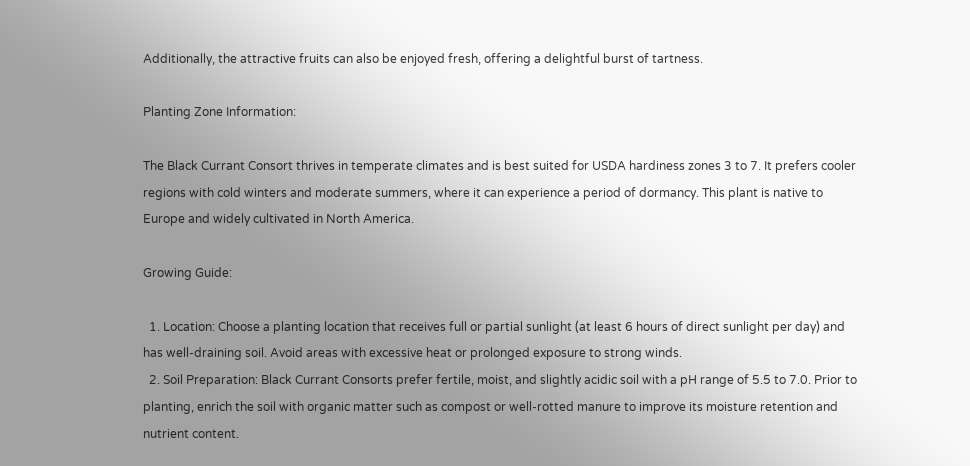Additionally, the attractive fruits can also be enjoyed fresh, offering a delightful burst of tartness.

Planting Zone Information:

The Black Currant Consort thrives in temperate climates and is best suited for USDA hardiness zones 3 to 7. It prefers cooler regions with cold winters and moderate summers, where it can experience a period of dormancy. This plant is native to Europe and widely cultivated in North America.

Growing Guide:

  1. Location: Choose a planting location that receives full or partial sunlight (at least 6 hours of direct sunlight per day) and has well-draining soil. Avoid areas with excessive heat or prolonged exposure to strong winds.
  2. Soil Preparation: Black Currant Consorts prefer fertile, moist, and slightly acidic soil with a pH range of 5.5 to 7.0. Prior to planting, enrich the soil with organic matter such as compost or well-rotted manure to improve its moisture retention and nutrient content.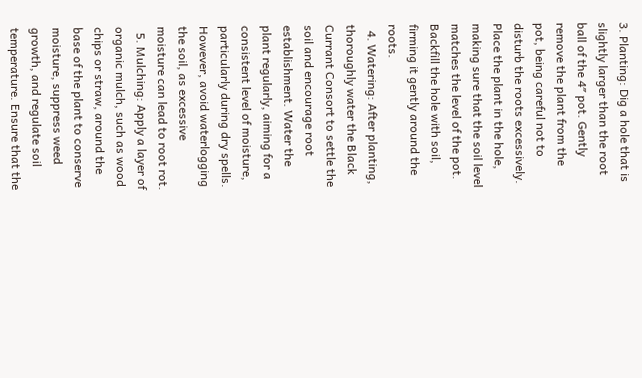3. Planting: Dig a hole that is slightly larger than the root ball of the 4″ pot. Gently remove the plant from the pot, being careful not to disturb the roots excessively. Place the plant in the hole, making sure that the soil level matches the level of the pot. Backfill the hole with soil, firming it gently around the roots.
  4. Watering: After planting, thoroughly water the Black Currant Consort to settle the soil and encourage root establishment. Water the plant regularly, aiming for a consistent level of moisture, particularly during dry spells. However, avoid waterlogging the soil, as excessive moisture can lead to root rot.
  5. Mulching: Apply a layer of organic mulch, such as wood chips or straw, around the base of the plant to conserve moisture, suppress weed growth, and regulate soil temperature. Ensure that the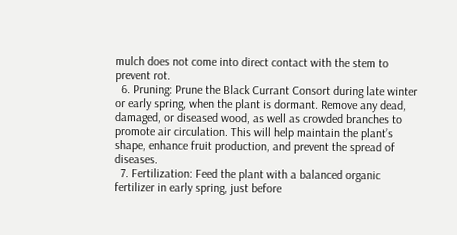mulch does not come into direct contact with the stem to prevent rot.
  6. Pruning: Prune the Black Currant Consort during late winter or early spring, when the plant is dormant. Remove any dead, damaged, or diseased wood, as well as crowded branches to promote air circulation. This will help maintain the plant’s shape, enhance fruit production, and prevent the spread of diseases.
  7. Fertilization: Feed the plant with a balanced organic fertilizer in early spring, just before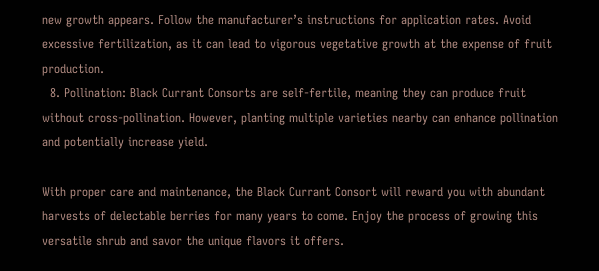new growth appears. Follow the manufacturer’s instructions for application rates. Avoid excessive fertilization, as it can lead to vigorous vegetative growth at the expense of fruit production.
  8. Pollination: Black Currant Consorts are self-fertile, meaning they can produce fruit without cross-pollination. However, planting multiple varieties nearby can enhance pollination and potentially increase yield.

With proper care and maintenance, the Black Currant Consort will reward you with abundant harvests of delectable berries for many years to come. Enjoy the process of growing this versatile shrub and savor the unique flavors it offers.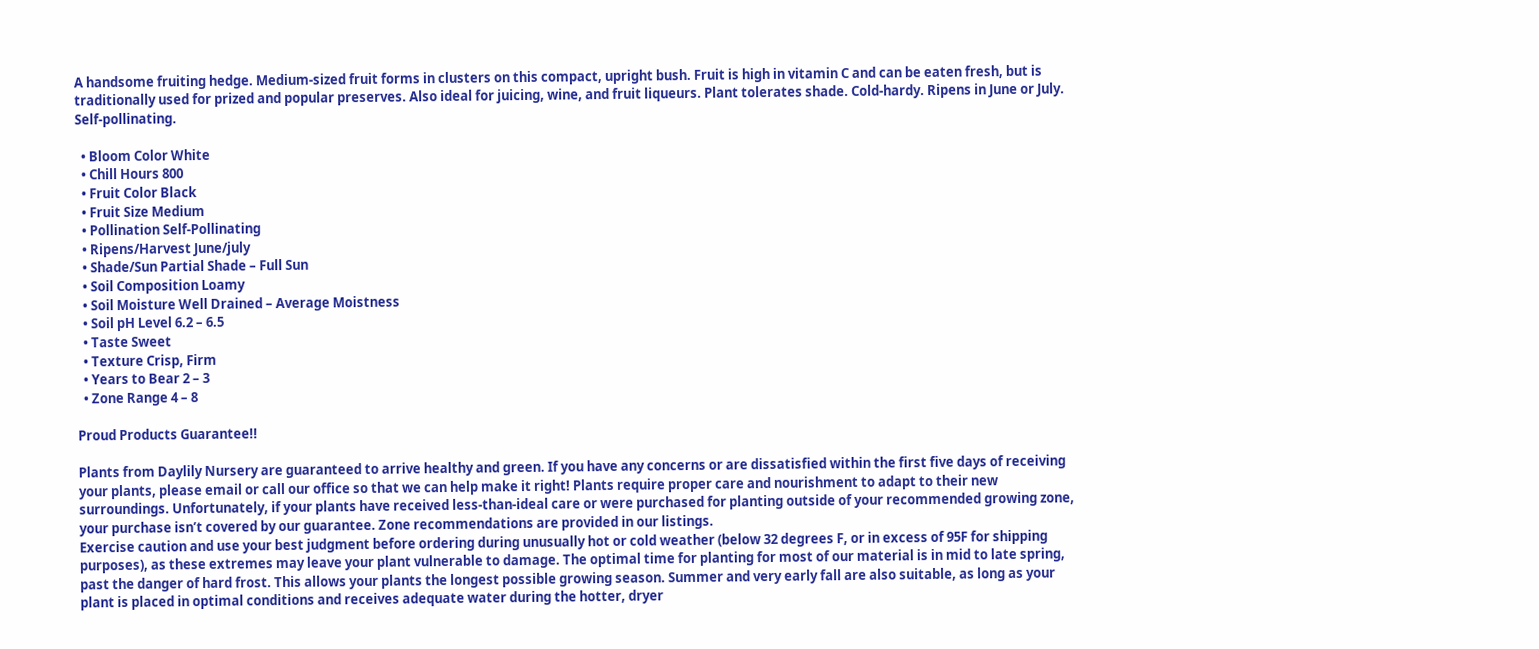A handsome fruiting hedge. Medium-sized fruit forms in clusters on this compact, upright bush. Fruit is high in vitamin C and can be eaten fresh, but is traditionally used for prized and popular preserves. Also ideal for juicing, wine, and fruit liqueurs. Plant tolerates shade. Cold-hardy. Ripens in June or July. Self-pollinating.

  • Bloom Color White
  • Chill Hours 800
  • Fruit Color Black
  • Fruit Size Medium
  • Pollination Self-Pollinating
  • Ripens/Harvest June/july
  • Shade/Sun Partial Shade – Full Sun
  • Soil Composition Loamy
  • Soil Moisture Well Drained – Average Moistness
  • Soil pH Level 6.2 – 6.5
  • Taste Sweet
  • Texture Crisp, Firm
  • Years to Bear 2 – 3
  • Zone Range 4 – 8

Proud Products Guarantee!!

Plants from Daylily Nursery are guaranteed to arrive healthy and green. If you have any concerns or are dissatisfied within the first five days of receiving your plants, please email or call our office so that we can help make it right! Plants require proper care and nourishment to adapt to their new surroundings. Unfortunately, if your plants have received less-than-ideal care or were purchased for planting outside of your recommended growing zone, your purchase isn’t covered by our guarantee. Zone recommendations are provided in our listings.
Exercise caution and use your best judgment before ordering during unusually hot or cold weather (below 32 degrees F, or in excess of 95F for shipping purposes), as these extremes may leave your plant vulnerable to damage. The optimal time for planting for most of our material is in mid to late spring, past the danger of hard frost. This allows your plants the longest possible growing season. Summer and very early fall are also suitable, as long as your plant is placed in optimal conditions and receives adequate water during the hotter, dryer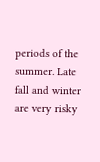periods of the summer. Late fall and winter are very risky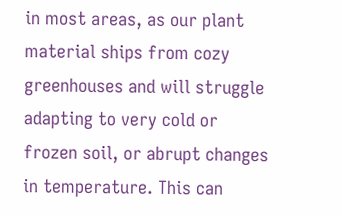in most areas, as our plant material ships from cozy greenhouses and will struggle adapting to very cold or frozen soil, or abrupt changes in temperature. This can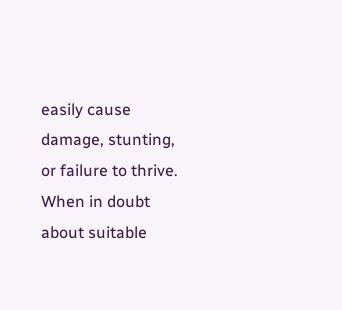easily cause damage, stunting, or failure to thrive. When in doubt about suitable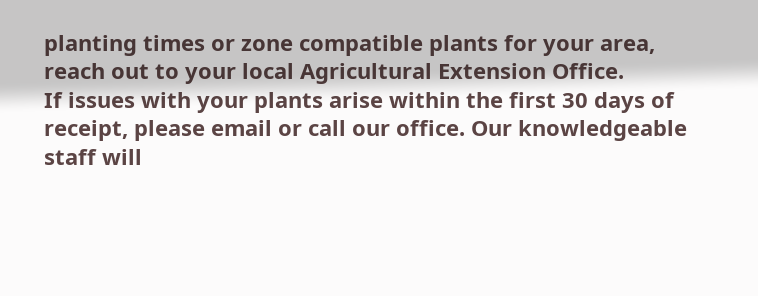planting times or zone compatible plants for your area, reach out to your local Agricultural Extension Office.
If issues with your plants arise within the first 30 days of receipt, please email or call our office. Our knowledgeable staff will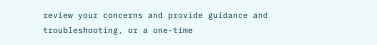review your concerns and provide guidance and troubleshooting, or a one-time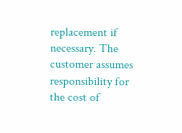replacement if necessary. The customer assumes responsibility for the cost of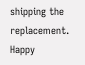shipping the replacement. Happy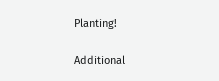Planting!

Additional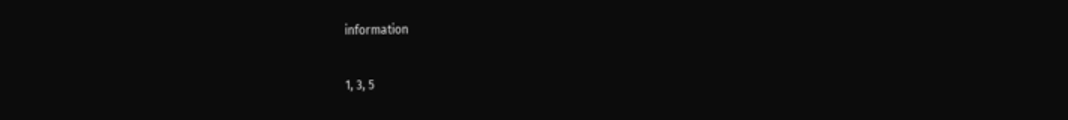information


1, 3, 5